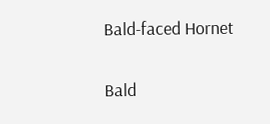Bald-faced Hornet

Bald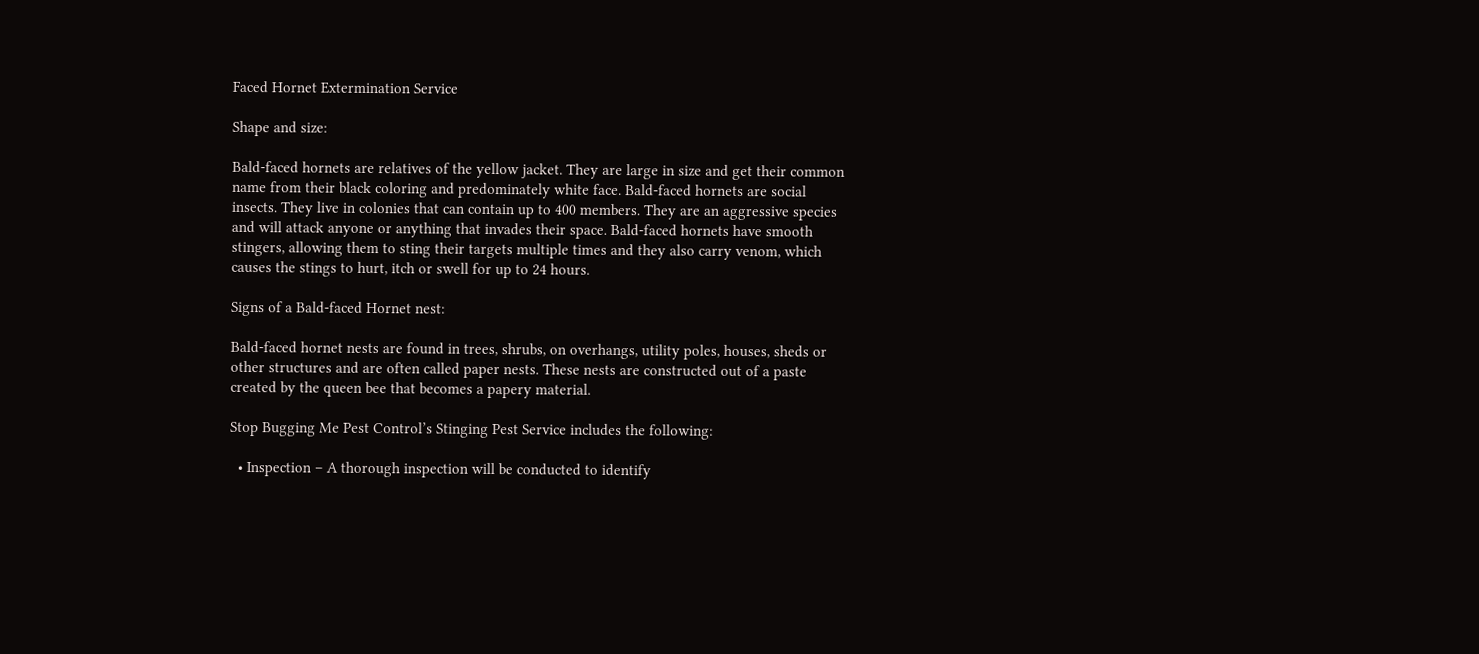Faced Hornet Extermination Service

Shape and size:

Bald-faced hornets are relatives of the yellow jacket. They are large in size and get their common name from their black coloring and predominately white face. Bald-faced hornets are social insects. They live in colonies that can contain up to 400 members. They are an aggressive species and will attack anyone or anything that invades their space. Bald-faced hornets have smooth stingers, allowing them to sting their targets multiple times and they also carry venom, which causes the stings to hurt, itch or swell for up to 24 hours.

Signs of a Bald-faced Hornet nest:

Bald-faced hornet nests are found in trees, shrubs, on overhangs, utility poles, houses, sheds or other structures and are often called paper nests. These nests are constructed out of a paste created by the queen bee that becomes a papery material.

Stop Bugging Me Pest Control’s Stinging Pest Service includes the following:

  • Inspection – A thorough inspection will be conducted to identify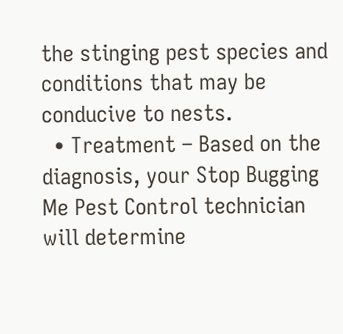the stinging pest species and conditions that may be conducive to nests.
  • Treatment – Based on the diagnosis, your Stop Bugging Me Pest Control technician will determine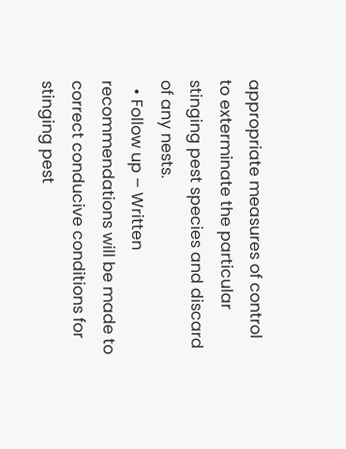appropriate measures of control to exterminate the particular stinging pest species and discard of any nests.
  • Follow up – Written recommendations will be made to correct conducive conditions for stinging pest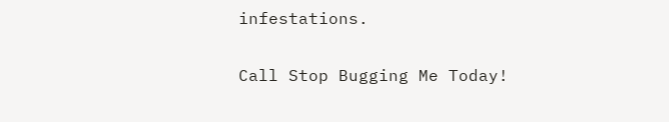infestations.

Call Stop Bugging Me Today!